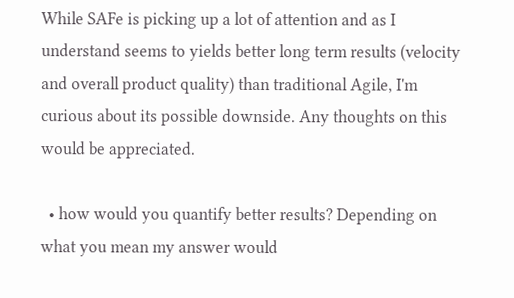While SAFe is picking up a lot of attention and as I understand seems to yields better long term results (velocity and overall product quality) than traditional Agile, I'm curious about its possible downside. Any thoughts on this would be appreciated.

  • how would you quantify better results? Depending on what you mean my answer would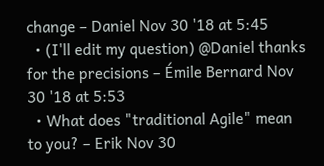change – Daniel Nov 30 '18 at 5:45
  • (I'll edit my question) @Daniel thanks for the precisions – Émile Bernard Nov 30 '18 at 5:53
  • What does "traditional Agile" mean to you? – Erik Nov 30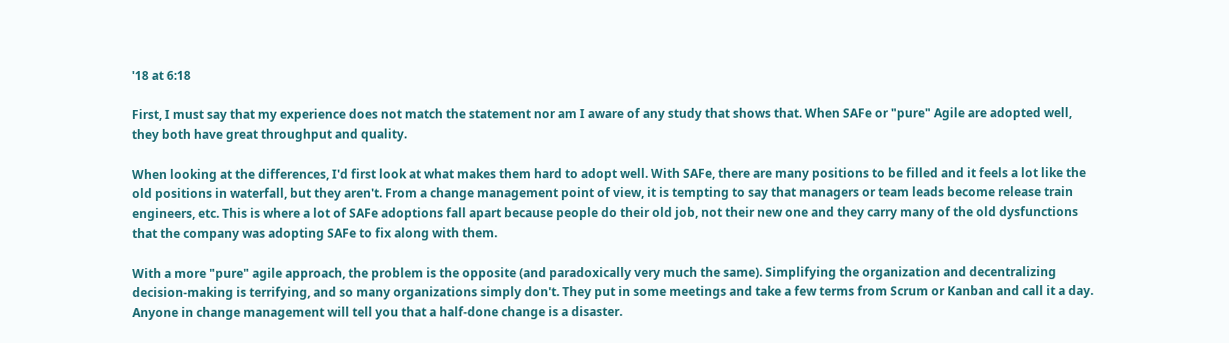'18 at 6:18

First, I must say that my experience does not match the statement nor am I aware of any study that shows that. When SAFe or "pure" Agile are adopted well, they both have great throughput and quality.

When looking at the differences, I'd first look at what makes them hard to adopt well. With SAFe, there are many positions to be filled and it feels a lot like the old positions in waterfall, but they aren't. From a change management point of view, it is tempting to say that managers or team leads become release train engineers, etc. This is where a lot of SAFe adoptions fall apart because people do their old job, not their new one and they carry many of the old dysfunctions that the company was adopting SAFe to fix along with them.

With a more "pure" agile approach, the problem is the opposite (and paradoxically very much the same). Simplifying the organization and decentralizing decision-making is terrifying, and so many organizations simply don't. They put in some meetings and take a few terms from Scrum or Kanban and call it a day. Anyone in change management will tell you that a half-done change is a disaster.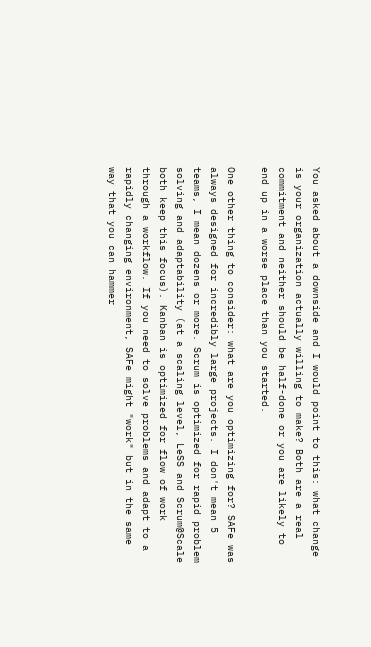You asked about a downside and I would point to this: what change is your organization actually willing to make? Both are a real commitment and neither should be half-done or you are likely to end up in a worse place than you started.

One other thing to consider: what are you optimizing for? SAFe was always designed for incredibly large projects. I don't mean 5 teams, I mean dozens or more. Scrum is optimized for rapid problem solving and adaptability (at a scaling level, LeSS and Scrum@Scale both keep this focus). Kanban is optimized for flow of work through a workflow. If you need to solve problems and adapt to a rapidly changing environment, SAFe might "work" but in the same way that you can hammer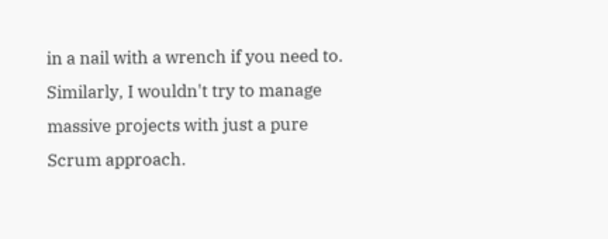in a nail with a wrench if you need to. Similarly, I wouldn't try to manage massive projects with just a pure Scrum approach.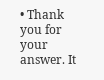• Thank you for your answer. It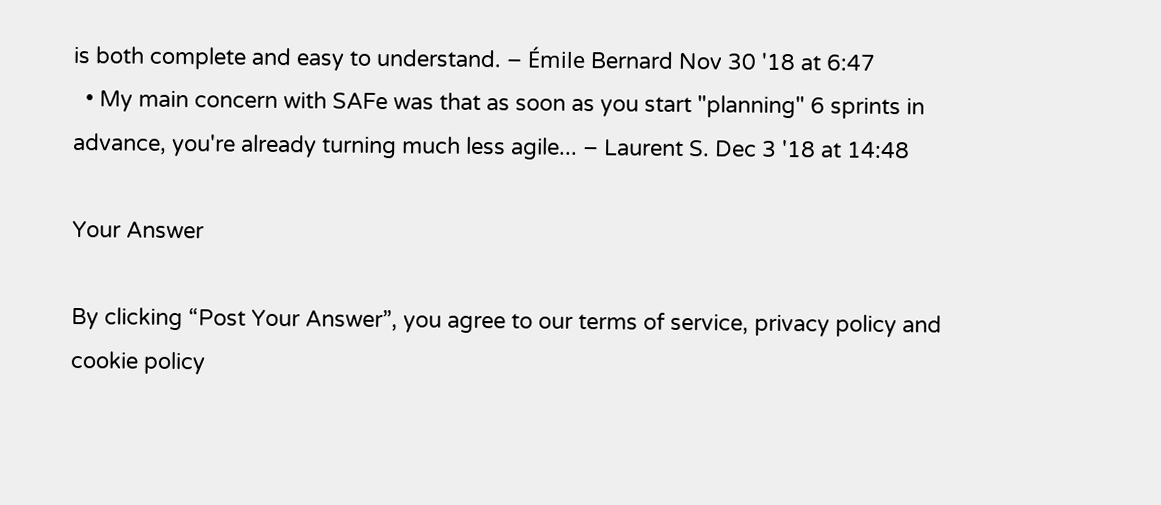is both complete and easy to understand. – Émile Bernard Nov 30 '18 at 6:47
  • My main concern with SAFe was that as soon as you start "planning" 6 sprints in advance, you're already turning much less agile... – Laurent S. Dec 3 '18 at 14:48

Your Answer

By clicking “Post Your Answer”, you agree to our terms of service, privacy policy and cookie policy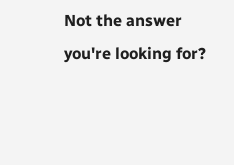Not the answer you're looking for?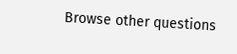Browse other questions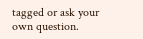tagged or ask your own question.